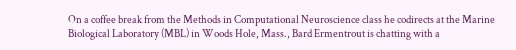On a coffee break from the Methods in Computational Neuroscience class he codirects at the Marine Biological Laboratory (MBL) in Woods Hole, Mass., Bard Ermentrout is chatting with a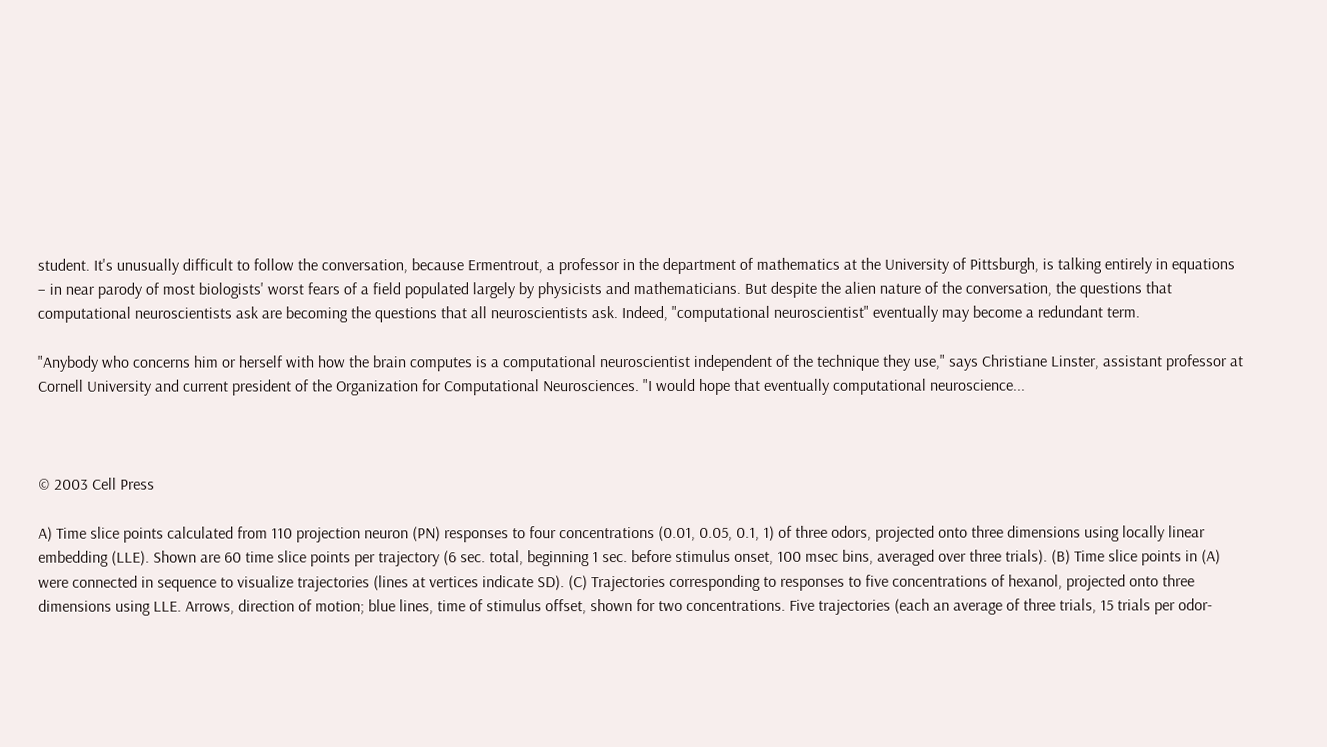student. It's unusually difficult to follow the conversation, because Ermentrout, a professor in the department of mathematics at the University of Pittsburgh, is talking entirely in equations – in near parody of most biologists' worst fears of a field populated largely by physicists and mathematicians. But despite the alien nature of the conversation, the questions that computational neuroscientists ask are becoming the questions that all neuroscientists ask. Indeed, "computational neuroscientist" eventually may become a redundant term.

"Anybody who concerns him or herself with how the brain computes is a computational neuroscientist independent of the technique they use," says Christiane Linster, assistant professor at Cornell University and current president of the Organization for Computational Neurosciences. "I would hope that eventually computational neuroscience...



© 2003 Cell Press

A) Time slice points calculated from 110 projection neuron (PN) responses to four concentrations (0.01, 0.05, 0.1, 1) of three odors, projected onto three dimensions using locally linear embedding (LLE). Shown are 60 time slice points per trajectory (6 sec. total, beginning 1 sec. before stimulus onset, 100 msec bins, averaged over three trials). (B) Time slice points in (A) were connected in sequence to visualize trajectories (lines at vertices indicate SD). (C) Trajectories corresponding to responses to five concentrations of hexanol, projected onto three dimensions using LLE. Arrows, direction of motion; blue lines, time of stimulus offset, shown for two concentrations. Five trajectories (each an average of three trials, 15 trials per odor-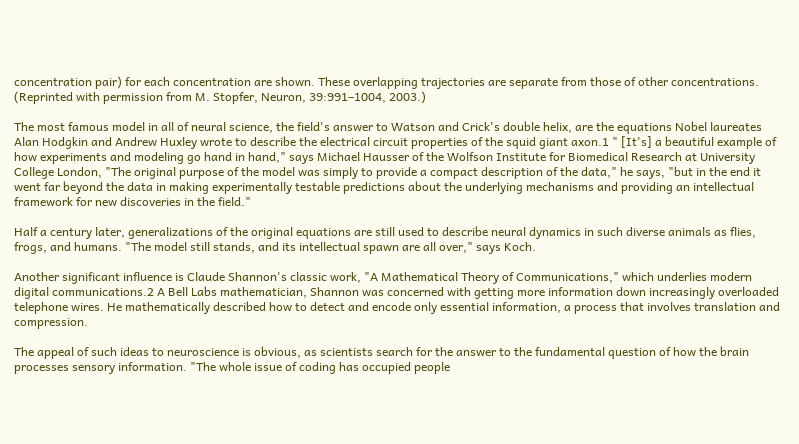concentration pair) for each concentration are shown. These overlapping trajectories are separate from those of other concentrations. (Reprinted with permission from M. Stopfer, Neuron, 39:991–1004, 2003.)

The most famous model in all of neural science, the field's answer to Watson and Crick's double helix, are the equations Nobel laureates Alan Hodgkin and Andrew Huxley wrote to describe the electrical circuit properties of the squid giant axon.1 " [It's] a beautiful example of how experiments and modeling go hand in hand," says Michael Hausser of the Wolfson Institute for Biomedical Research at University College London, "The original purpose of the model was simply to provide a compact description of the data," he says, "but in the end it went far beyond the data in making experimentally testable predictions about the underlying mechanisms and providing an intellectual framework for new discoveries in the field."

Half a century later, generalizations of the original equations are still used to describe neural dynamics in such diverse animals as flies, frogs, and humans. "The model still stands, and its intellectual spawn are all over," says Koch.

Another significant influence is Claude Shannon's classic work, "A Mathematical Theory of Communications," which underlies modern digital communications.2 A Bell Labs mathematician, Shannon was concerned with getting more information down increasingly overloaded telephone wires. He mathematically described how to detect and encode only essential information, a process that involves translation and compression.

The appeal of such ideas to neuroscience is obvious, as scientists search for the answer to the fundamental question of how the brain processes sensory information. "The whole issue of coding has occupied people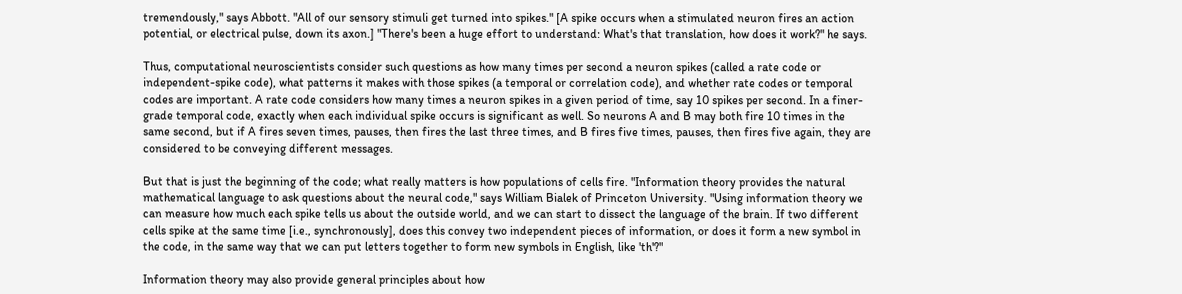tremendously," says Abbott. "All of our sensory stimuli get turned into spikes." [A spike occurs when a stimulated neuron fires an action potential, or electrical pulse, down its axon.] "There's been a huge effort to understand: What's that translation, how does it work?" he says.

Thus, computational neuroscientists consider such questions as how many times per second a neuron spikes (called a rate code or independent-spike code), what patterns it makes with those spikes (a temporal or correlation code), and whether rate codes or temporal codes are important. A rate code considers how many times a neuron spikes in a given period of time, say 10 spikes per second. In a finer-grade temporal code, exactly when each individual spike occurs is significant as well. So neurons A and B may both fire 10 times in the same second, but if A fires seven times, pauses, then fires the last three times, and B fires five times, pauses, then fires five again, they are considered to be conveying different messages.

But that is just the beginning of the code; what really matters is how populations of cells fire. "Information theory provides the natural mathematical language to ask questions about the neural code," says William Bialek of Princeton University. "Using information theory we can measure how much each spike tells us about the outside world, and we can start to dissect the language of the brain. If two different cells spike at the same time [i.e., synchronously], does this convey two independent pieces of information, or does it form a new symbol in the code, in the same way that we can put letters together to form new symbols in English, like 'th'?"

Information theory may also provide general principles about how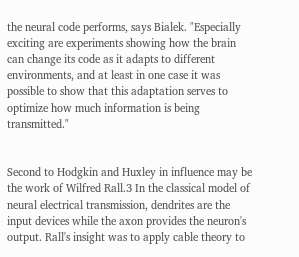the neural code performs, says Bialek. "Especially exciting are experiments showing how the brain can change its code as it adapts to different environments, and at least in one case it was possible to show that this adaptation serves to optimize how much information is being transmitted."


Second to Hodgkin and Huxley in influence may be the work of Wilfred Rall.3 In the classical model of neural electrical transmission, dendrites are the input devices while the axon provides the neuron's output. Rall's insight was to apply cable theory to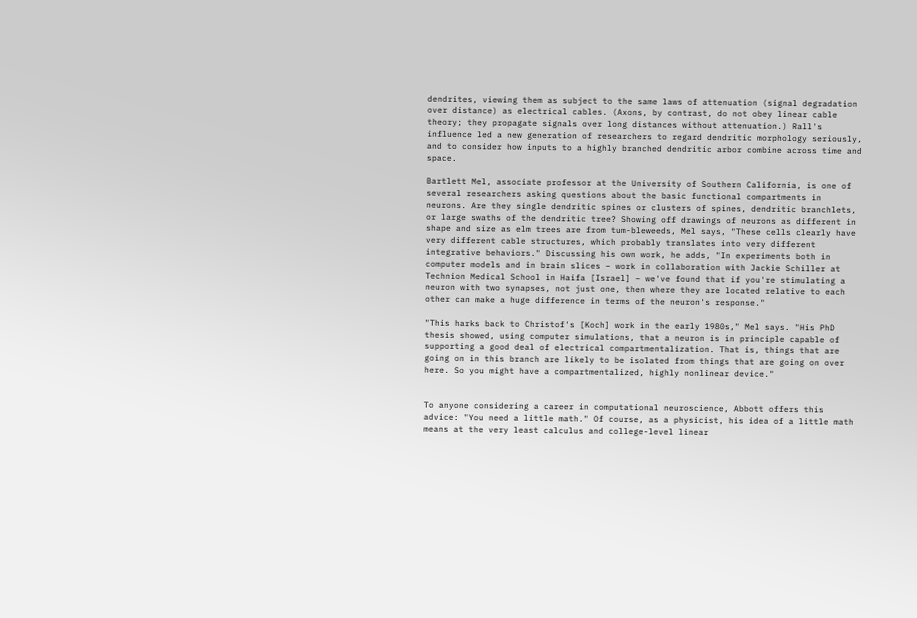dendrites, viewing them as subject to the same laws of attenuation (signal degradation over distance) as electrical cables. (Axons, by contrast, do not obey linear cable theory; they propagate signals over long distances without attenuation.) Rall's influence led a new generation of researchers to regard dendritic morphology seriously, and to consider how inputs to a highly branched dendritic arbor combine across time and space.

Bartlett Mel, associate professor at the University of Southern California, is one of several researchers asking questions about the basic functional compartments in neurons. Are they single dendritic spines or clusters of spines, dendritic branchlets, or large swaths of the dendritic tree? Showing off drawings of neurons as different in shape and size as elm trees are from tum-bleweeds, Mel says, "These cells clearly have very different cable structures, which probably translates into very different integrative behaviors." Discussing his own work, he adds, "In experiments both in computer models and in brain slices – work in collaboration with Jackie Schiller at Technion Medical School in Haifa [Israel] – we've found that if you're stimulating a neuron with two synapses, not just one, then where they are located relative to each other can make a huge difference in terms of the neuron's response."

"This harks back to Christof's [Koch] work in the early 1980s," Mel says. "His PhD thesis showed, using computer simulations, that a neuron is in principle capable of supporting a good deal of electrical compartmentalization. That is, things that are going on in this branch are likely to be isolated from things that are going on over here. So you might have a compartmentalized, highly nonlinear device."


To anyone considering a career in computational neuroscience, Abbott offers this advice: "You need a little math." Of course, as a physicist, his idea of a little math means at the very least calculus and college-level linear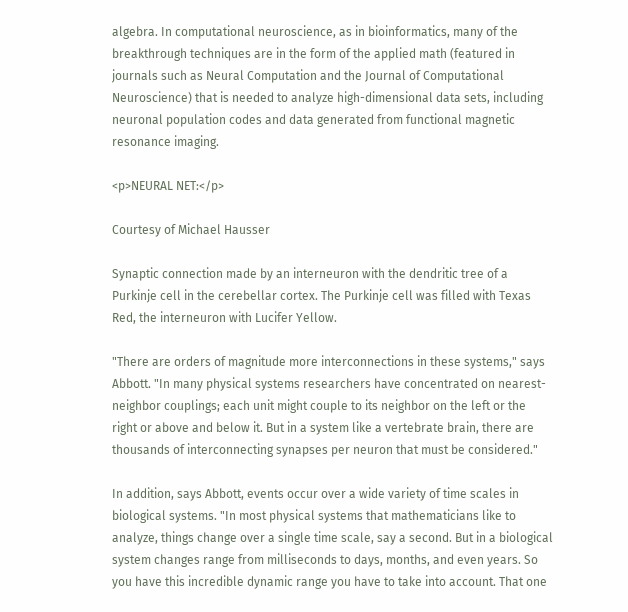algebra. In computational neuroscience, as in bioinformatics, many of the breakthrough techniques are in the form of the applied math (featured in journals such as Neural Computation and the Journal of Computational Neuroscience) that is needed to analyze high-dimensional data sets, including neuronal population codes and data generated from functional magnetic resonance imaging.

<p>NEURAL NET:</p>

Courtesy of Michael Hausser

Synaptic connection made by an interneuron with the dendritic tree of a Purkinje cell in the cerebellar cortex. The Purkinje cell was filled with Texas Red, the interneuron with Lucifer Yellow.

"There are orders of magnitude more interconnections in these systems," says Abbott. "In many physical systems researchers have concentrated on nearest-neighbor couplings; each unit might couple to its neighbor on the left or the right or above and below it. But in a system like a vertebrate brain, there are thousands of interconnecting synapses per neuron that must be considered."

In addition, says Abbott, events occur over a wide variety of time scales in biological systems. "In most physical systems that mathematicians like to analyze, things change over a single time scale, say a second. But in a biological system changes range from milliseconds to days, months, and even years. So you have this incredible dynamic range you have to take into account. That one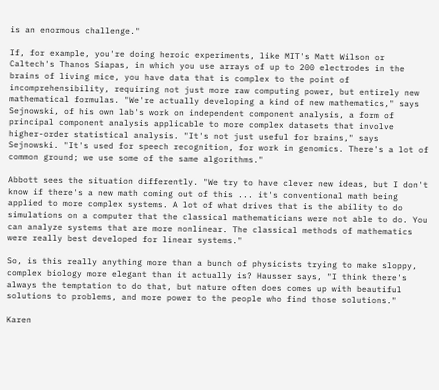is an enormous challenge."

If, for example, you're doing heroic experiments, like MIT's Matt Wilson or Caltech's Thanos Siapas, in which you use arrays of up to 200 electrodes in the brains of living mice, you have data that is complex to the point of incomprehensibility, requiring not just more raw computing power, but entirely new mathematical formulas. "We're actually developing a kind of new mathematics," says Sejnowski, of his own lab's work on independent component analysis, a form of principal component analysis applicable to more complex datasets that involve higher-order statistical analysis. "It's not just useful for brains," says Sejnowski. "It's used for speech recognition, for work in genomics. There's a lot of common ground; we use some of the same algorithms."

Abbott sees the situation differently. "We try to have clever new ideas, but I don't know if there's a new math coming out of this ... it's conventional math being applied to more complex systems. A lot of what drives that is the ability to do simulations on a computer that the classical mathematicians were not able to do. You can analyze systems that are more nonlinear. The classical methods of mathematics were really best developed for linear systems."

So, is this really anything more than a bunch of physicists trying to make sloppy, complex biology more elegant than it actually is? Hausser says, "I think there's always the temptation to do that, but nature often does comes up with beautiful solutions to problems, and more power to the people who find those solutions."

Karen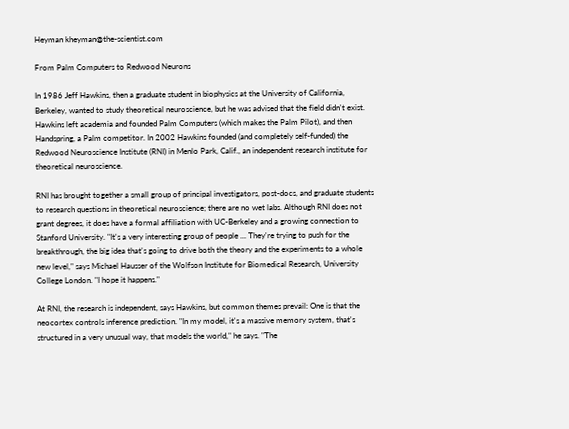Heyman kheyman@the-scientist.com

From Palm Computers to Redwood Neurons

In 1986 Jeff Hawkins, then a graduate student in biophysics at the University of California, Berkeley, wanted to study theoretical neuroscience, but he was advised that the field didn't exist. Hawkins left academia and founded Palm Computers (which makes the Palm Pilot), and then Handspring, a Palm competitor. In 2002 Hawkins founded (and completely self-funded) the Redwood Neuroscience Institute (RNI) in Menlo Park, Calif., an independent research institute for theoretical neuroscience.

RNI has brought together a small group of principal investigators, post-docs, and graduate students to research questions in theoretical neuroscience; there are no wet labs. Although RNI does not grant degrees, it does have a formal affiliation with UC-Berkeley and a growing connection to Stanford University. "It's a very interesting group of people ... They're trying to push for the breakthrough, the big idea that's going to drive both the theory and the experiments to a whole new level," says Michael Hausser of the Wolfson Institute for Biomedical Research, University College London. "I hope it happens."

At RNI, the research is independent, says Hawkins, but common themes prevail: One is that the neocortex controls inference prediction. "In my model, it's a massive memory system, that's structured in a very unusual way, that models the world," he says. "The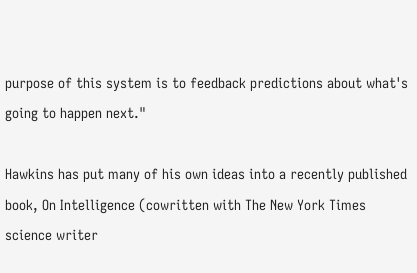purpose of this system is to feedback predictions about what's going to happen next."

Hawkins has put many of his own ideas into a recently published book, On Intelligence (cowritten with The New York Times science writer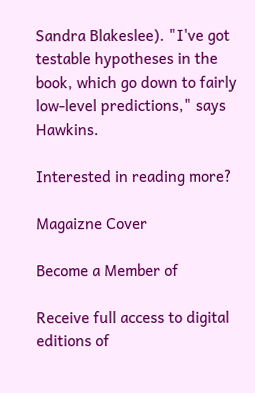Sandra Blakeslee). "I've got testable hypotheses in the book, which go down to fairly low-level predictions," says Hawkins.

Interested in reading more?

Magaizne Cover

Become a Member of

Receive full access to digital editions of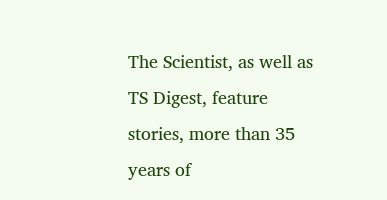The Scientist, as well as TS Digest, feature stories, more than 35 years of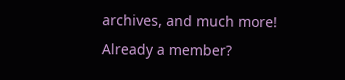archives, and much more!
Already a member?